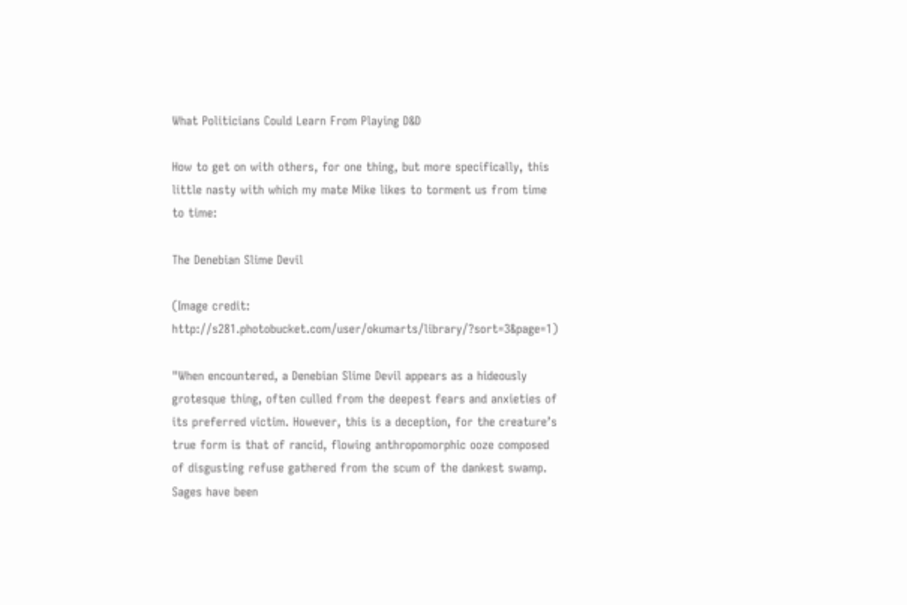What Politicians Could Learn From Playing D&D

How to get on with others, for one thing, but more specifically, this little nasty with which my mate Mike likes to torment us from time to time:

The Denebian Slime Devil

(Image credit: http://s281.photobucket.com/user/okumarts/library/?sort=3&page=1)

"When encountered, a Denebian Slime Devil appears as a hideously grotesque thing, often culled from the deepest fears and anxieties of its preferred victim. However, this is a deception, for the creature’s true form is that of rancid, flowing anthropomorphic ooze composed of disgusting refuse gathered from the scum of the dankest swamp. Sages have been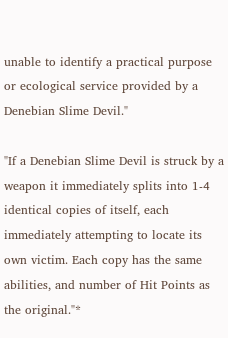unable to identify a practical purpose or ecological service provided by a Denebian Slime Devil."

"If a Denebian Slime Devil is struck by a weapon it immediately splits into 1-4 identical copies of itself, each immediately attempting to locate its own victim. Each copy has the same abilities, and number of Hit Points as the original."*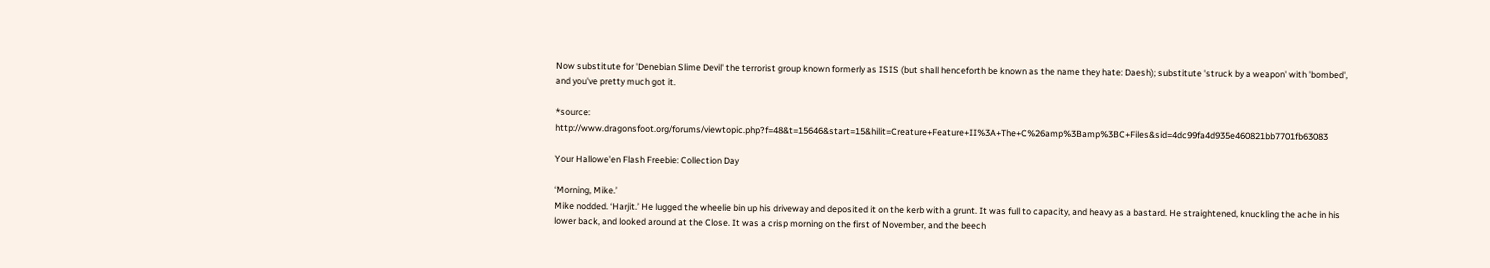Now substitute for 'Denebian Slime Devil' the terrorist group known formerly as ISIS (but shall henceforth be known as the name they hate: Daesh); substitute 'struck by a weapon' with 'bombed', and you've pretty much got it.

*source: http://www.dragonsfoot.org/forums/viewtopic.php?f=48&t=15646&start=15&hilit=Creature+Feature+II%3A+The+C%26amp%3Bamp%3BC+Files&sid=4dc99fa4d935e460821bb7701fb63083

Your Hallowe'en Flash Freebie: Collection Day

‘Morning, Mike.’
Mike nodded. ‘Harjit.’ He lugged the wheelie bin up his driveway and deposited it on the kerb with a grunt. It was full to capacity, and heavy as a bastard. He straightened, knuckling the ache in his lower back, and looked around at the Close. It was a crisp morning on the first of November, and the beech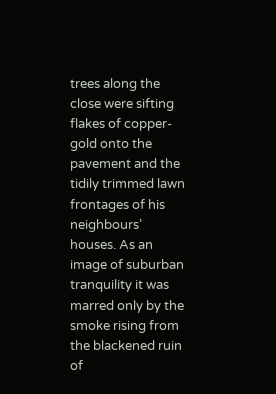trees along the close were sifting flakes of copper-gold onto the pavement and the tidily trimmed lawn frontages of his neighbours’ houses. As an image of suburban tranquility it was marred only by the smoke rising from the blackened ruin of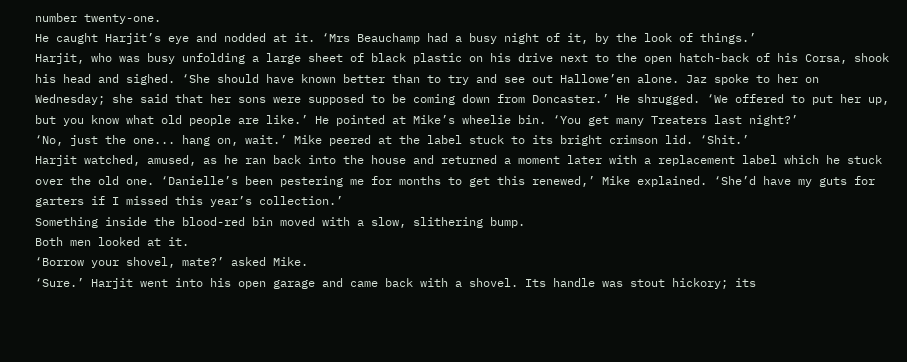number twenty-one.
He caught Harjit’s eye and nodded at it. ‘Mrs Beauchamp had a busy night of it, by the look of things.’
Harjit, who was busy unfolding a large sheet of black plastic on his drive next to the open hatch-back of his Corsa, shook his head and sighed. ‘She should have known better than to try and see out Hallowe’en alone. Jaz spoke to her on Wednesday; she said that her sons were supposed to be coming down from Doncaster.’ He shrugged. ‘We offered to put her up, but you know what old people are like.’ He pointed at Mike’s wheelie bin. ‘You get many Treaters last night?’
‘No, just the one... hang on, wait.’ Mike peered at the label stuck to its bright crimson lid. ‘Shit.’
Harjit watched, amused, as he ran back into the house and returned a moment later with a replacement label which he stuck over the old one. ‘Danielle’s been pestering me for months to get this renewed,’ Mike explained. ‘She’d have my guts for garters if I missed this year’s collection.’
Something inside the blood-red bin moved with a slow, slithering bump.
Both men looked at it.
‘Borrow your shovel, mate?’ asked Mike.
‘Sure.’ Harjit went into his open garage and came back with a shovel. Its handle was stout hickory; its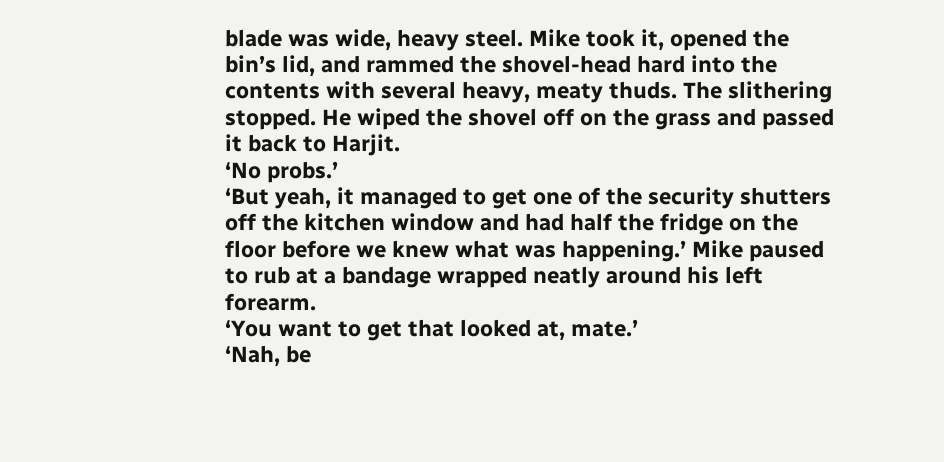blade was wide, heavy steel. Mike took it, opened the bin’s lid, and rammed the shovel-head hard into the contents with several heavy, meaty thuds. The slithering stopped. He wiped the shovel off on the grass and passed it back to Harjit.
‘No probs.’
‘But yeah, it managed to get one of the security shutters off the kitchen window and had half the fridge on the floor before we knew what was happening.’ Mike paused to rub at a bandage wrapped neatly around his left forearm.
‘You want to get that looked at, mate.’
‘Nah, be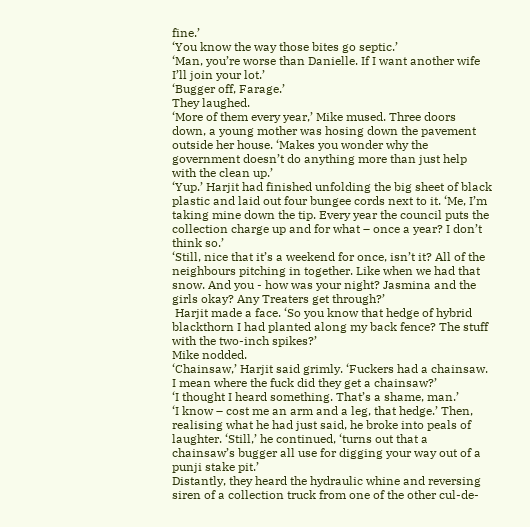fine.’
‘You know the way those bites go septic.’
‘Man, you’re worse than Danielle. If I want another wife I’ll join your lot.’
‘Bugger off, Farage.’
They laughed.
‘More of them every year,’ Mike mused. Three doors down, a young mother was hosing down the pavement outside her house. ‘Makes you wonder why the government doesn’t do anything more than just help with the clean up.’
‘Yup.’ Harjit had finished unfolding the big sheet of black plastic and laid out four bungee cords next to it. ‘Me, I’m taking mine down the tip. Every year the council puts the collection charge up and for what – once a year? I don’t think so.’
‘Still, nice that it’s a weekend for once, isn’t it? All of the neighbours pitching in together. Like when we had that snow. And you - how was your night? Jasmina and the girls okay? Any Treaters get through?’
 Harjit made a face. ‘So you know that hedge of hybrid blackthorn I had planted along my back fence? The stuff with the two-inch spikes?’
Mike nodded.
‘Chainsaw,’ Harjit said grimly. ‘Fuckers had a chainsaw. I mean where the fuck did they get a chainsaw?’
‘I thought I heard something. That’s a shame, man.’
‘I know – cost me an arm and a leg, that hedge.’ Then, realising what he had just said, he broke into peals of laughter. ‘Still,’ he continued, ‘turns out that a chainsaw’s bugger all use for digging your way out of a punji stake pit.’
Distantly, they heard the hydraulic whine and reversing siren of a collection truck from one of the other cul-de-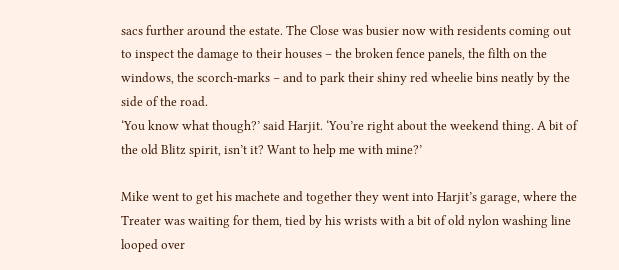sacs further around the estate. The Close was busier now with residents coming out to inspect the damage to their houses – the broken fence panels, the filth on the windows, the scorch-marks – and to park their shiny red wheelie bins neatly by the side of the road.
‘You know what though?’ said Harjit. ‘You’re right about the weekend thing. A bit of the old Blitz spirit, isn’t it? Want to help me with mine?’

Mike went to get his machete and together they went into Harjit’s garage, where the Treater was waiting for them, tied by his wrists with a bit of old nylon washing line looped over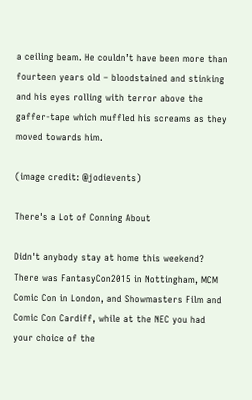a ceiling beam. He couldn’t have been more than fourteen years old – bloodstained and stinking and his eyes rolling with terror above the gaffer-tape which muffled his screams as they moved towards him.

(image credit: @jodievents)

There's a Lot of Conning About

Didn't anybody stay at home this weekend? There was FantasyCon2015 in Nottingham, MCM Comic Con in London, and Showmasters Film and Comic Con Cardiff, while at the NEC you had your choice of the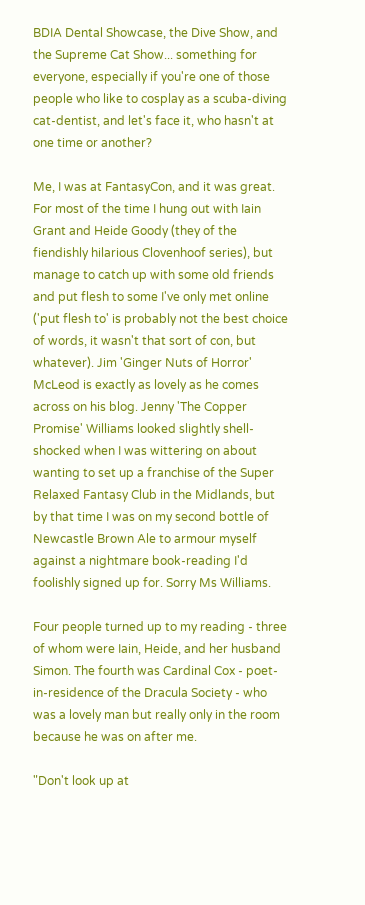BDIA Dental Showcase, the Dive Show, and the Supreme Cat Show... something for everyone, especially if you're one of those people who like to cosplay as a scuba-diving cat-dentist, and let's face it, who hasn't at one time or another?

Me, I was at FantasyCon, and it was great. For most of the time I hung out with Iain Grant and Heide Goody (they of the fiendishly hilarious Clovenhoof series), but manage to catch up with some old friends and put flesh to some I've only met online ('put flesh to' is probably not the best choice of words, it wasn't that sort of con, but whatever). Jim 'Ginger Nuts of Horror' McLeod is exactly as lovely as he comes across on his blog. Jenny 'The Copper Promise' Williams looked slightly shell-shocked when I was wittering on about wanting to set up a franchise of the Super Relaxed Fantasy Club in the Midlands, but by that time I was on my second bottle of Newcastle Brown Ale to armour myself against a nightmare book-reading I'd foolishly signed up for. Sorry Ms Williams.

Four people turned up to my reading - three of whom were Iain, Heide, and her husband Simon. The fourth was Cardinal Cox - poet-in-residence of the Dracula Society - who was a lovely man but really only in the room because he was on after me.

"Don't look up at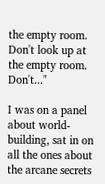the empty room. Don't look up at the empty room. Don't..."

I was on a panel about world-building, sat in on all the ones about the arcane secrets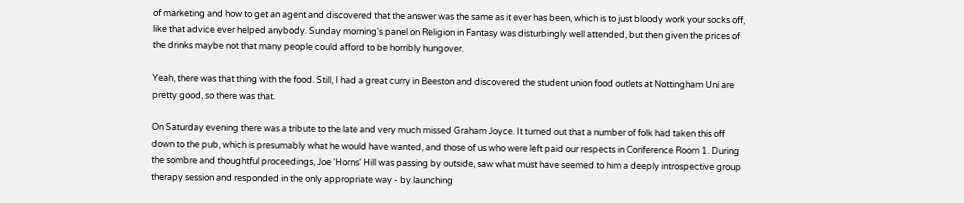of marketing and how to get an agent and discovered that the answer was the same as it ever has been, which is to just bloody work your socks off, like that advice ever helped anybody. Sunday morning's panel on Religion in Fantasy was disturbingly well attended, but then given the prices of the drinks maybe not that many people could afford to be horribly hungover.

Yeah, there was that thing with the food. Still, I had a great curry in Beeston and discovered the student union food outlets at Nottingham Uni are pretty good, so there was that.

On Saturday evening there was a tribute to the late and very much missed Graham Joyce. It turned out that a number of folk had taken this off down to the pub, which is presumably what he would have wanted, and those of us who were left paid our respects in Conference Room 1. During the sombre and thoughtful proceedings, Joe 'Horns' Hill was passing by outside, saw what must have seemed to him a deeply introspective group therapy session and responded in the only appropriate way - by launching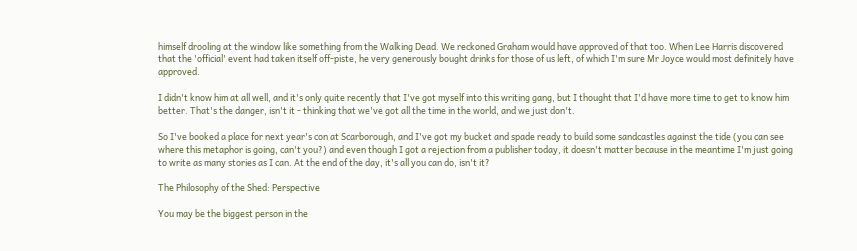himself drooling at the window like something from the Walking Dead. We reckoned Graham would have approved of that too. When Lee Harris discovered that the 'official' event had taken itself off-piste, he very generously bought drinks for those of us left, of which I'm sure Mr Joyce would most definitely have approved.

I didn't know him at all well, and it's only quite recently that I've got myself into this writing gang, but I thought that I'd have more time to get to know him better. That's the danger, isn't it - thinking that we've got all the time in the world, and we just don't.

So I've booked a place for next year's con at Scarborough, and I've got my bucket and spade ready to build some sandcastles against the tide (you can see where this metaphor is going, can't you?) and even though I got a rejection from a publisher today, it doesn't matter because in the meantime I'm just going to write as many stories as I can. At the end of the day, it's all you can do, isn't it?

The Philosophy of the Shed: Perspective

You may be the biggest person in the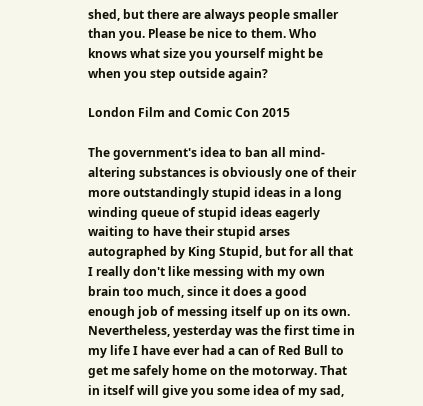shed, but there are always people smaller than you. Please be nice to them. Who knows what size you yourself might be when you step outside again?

London Film and Comic Con 2015

The government's idea to ban all mind-altering substances is obviously one of their more outstandingly stupid ideas in a long winding queue of stupid ideas eagerly waiting to have their stupid arses autographed by King Stupid, but for all that I really don't like messing with my own brain too much, since it does a good enough job of messing itself up on its own. Nevertheless, yesterday was the first time in my life I have ever had a can of Red Bull to get me safely home on the motorway. That in itself will give you some idea of my sad,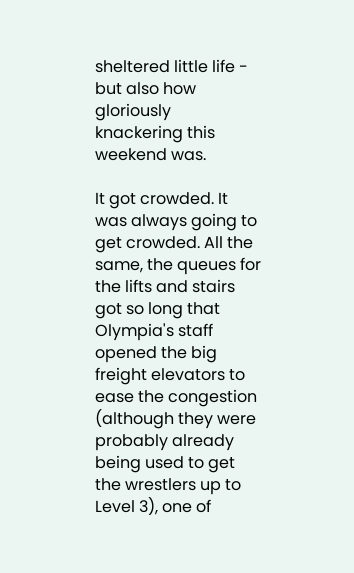sheltered little life - but also how gloriously knackering this weekend was.

It got crowded. It was always going to get crowded. All the same, the queues for the lifts and stairs got so long that Olympia's staff opened the big freight elevators to ease the congestion (although they were probably already being used to get the wrestlers up to Level 3), one of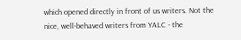which opened directly in front of us writers. Not the nice, well-behaved writers from YALC - the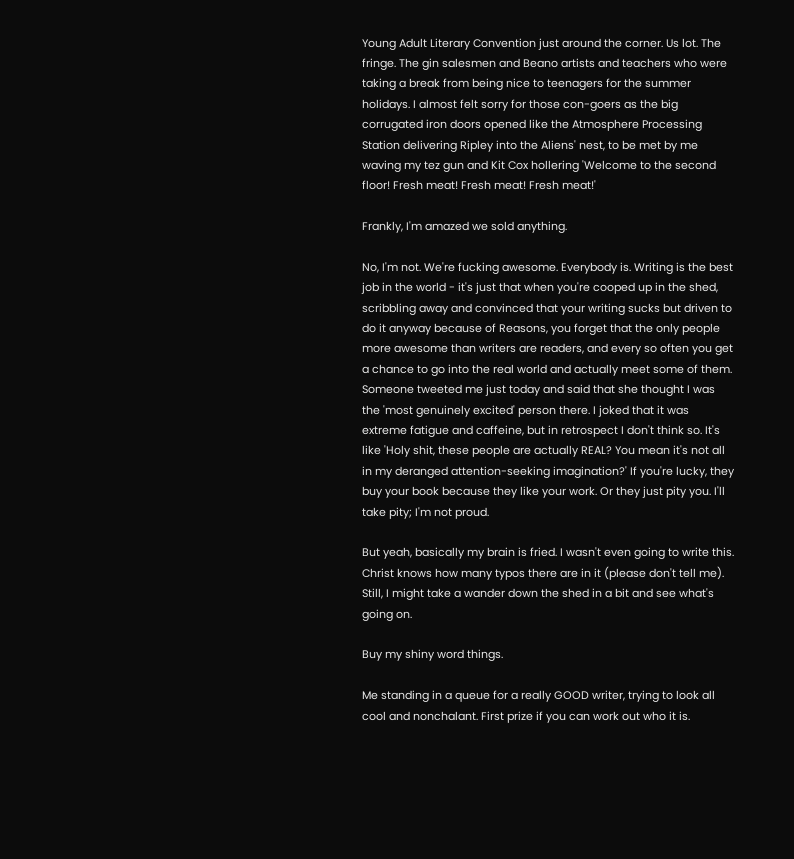Young Adult Literary Convention just around the corner. Us lot. The fringe. The gin salesmen and Beano artists and teachers who were taking a break from being nice to teenagers for the summer holidays. I almost felt sorry for those con-goers as the big corrugated iron doors opened like the Atmosphere Processing Station delivering Ripley into the Aliens' nest, to be met by me waving my tez gun and Kit Cox hollering 'Welcome to the second floor! Fresh meat! Fresh meat! Fresh meat!'

Frankly, I'm amazed we sold anything.

No, I'm not. We're fucking awesome. Everybody is. Writing is the best job in the world - it's just that when you're cooped up in the shed, scribbling away and convinced that your writing sucks but driven to do it anyway because of Reasons, you forget that the only people more awesome than writers are readers, and every so often you get a chance to go into the real world and actually meet some of them. Someone tweeted me just today and said that she thought I was the 'most genuinely excited' person there. I joked that it was extreme fatigue and caffeine, but in retrospect I don't think so. It's like 'Holy shit, these people are actually REAL? You mean it's not all in my deranged attention-seeking imagination?' If you're lucky, they buy your book because they like your work. Or they just pity you. I'll take pity; I'm not proud.

But yeah, basically my brain is fried. I wasn't even going to write this. Christ knows how many typos there are in it (please don't tell me). Still, I might take a wander down the shed in a bit and see what's going on.

Buy my shiny word things.

Me standing in a queue for a really GOOD writer, trying to look all cool and nonchalant. First prize if you can work out who it is.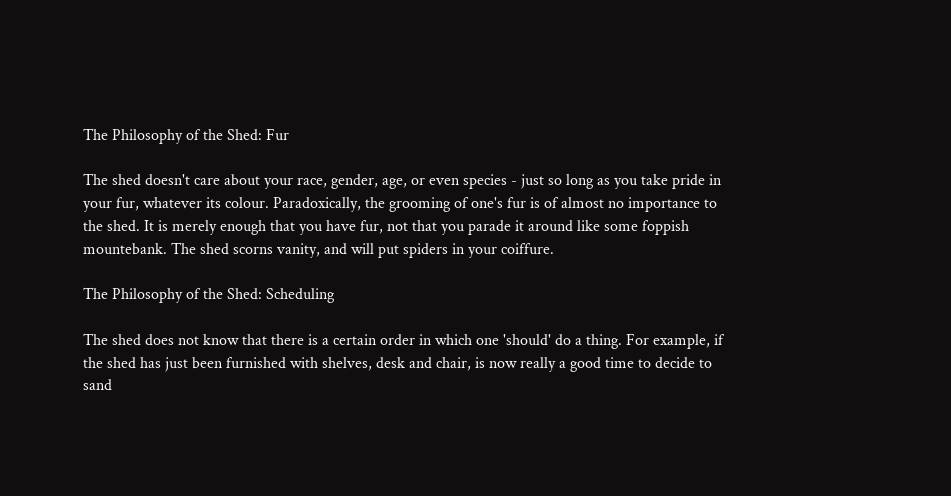The Philosophy of the Shed: Fur

The shed doesn't care about your race, gender, age, or even species - just so long as you take pride in your fur, whatever its colour. Paradoxically, the grooming of one's fur is of almost no importance to the shed. It is merely enough that you have fur, not that you parade it around like some foppish mountebank. The shed scorns vanity, and will put spiders in your coiffure.

The Philosophy of the Shed: Scheduling

The shed does not know that there is a certain order in which one 'should' do a thing. For example, if the shed has just been furnished with shelves, desk and chair, is now really a good time to decide to sand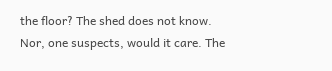the floor? The shed does not know. Nor, one suspects, would it care. The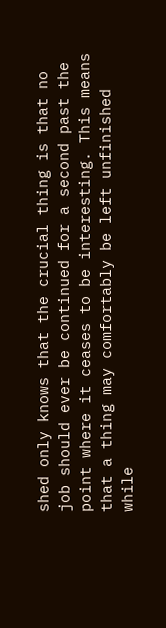shed only knows that the crucial thing is that no job should ever be continued for a second past the point where it ceases to be interesting. This means that a thing may comfortably be left unfinished while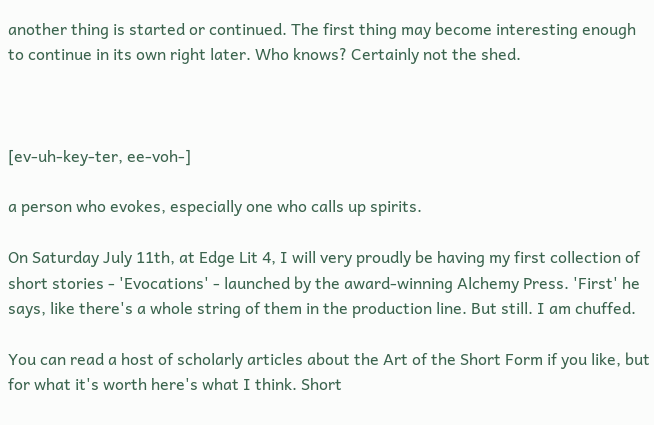another thing is started or continued. The first thing may become interesting enough to continue in its own right later. Who knows? Certainly not the shed.



[ev-uh-key-ter, ee-voh-]

a person who evokes, especially one who calls up spirits.

On Saturday July 11th, at Edge Lit 4, I will very proudly be having my first collection of short stories - 'Evocations' - launched by the award-winning Alchemy Press. 'First' he says, like there's a whole string of them in the production line. But still. I am chuffed.

You can read a host of scholarly articles about the Art of the Short Form if you like, but for what it's worth here's what I think. Short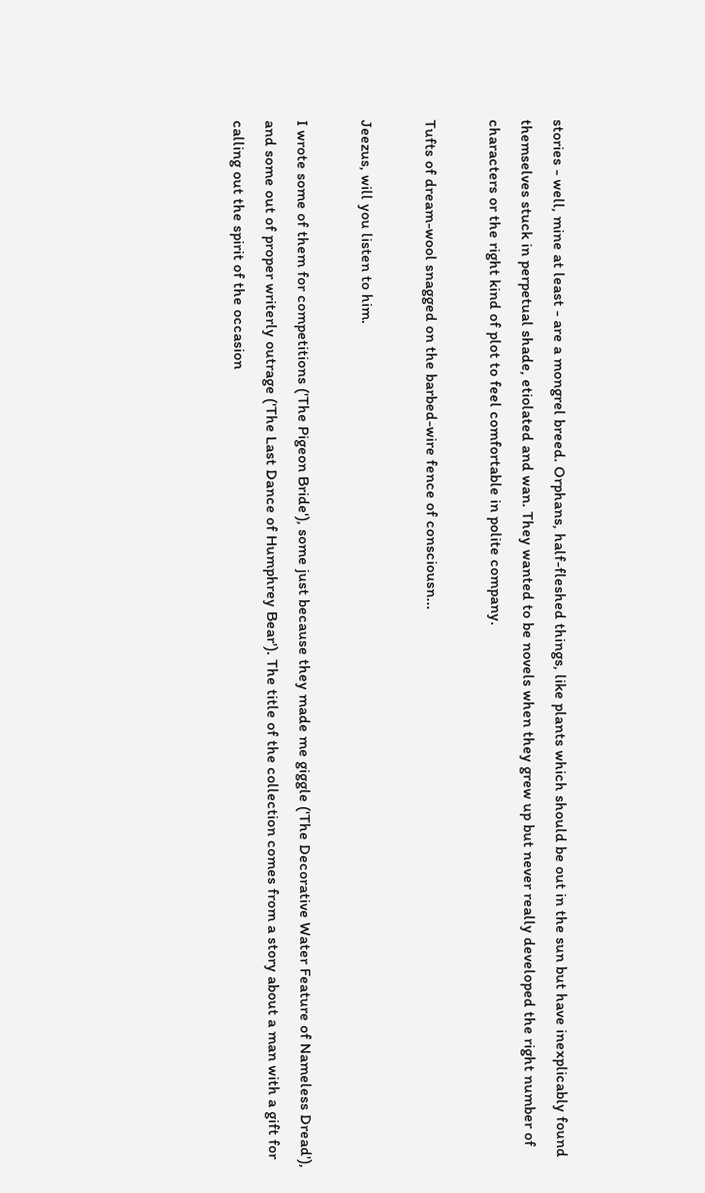stories - well, mine at least - are a mongrel breed. Orphans, half-fleshed things, like plants which should be out in the sun but have inexplicably found themselves stuck in perpetual shade, etiolated and wan. They wanted to be novels when they grew up but never really developed the right number of characters or the right kind of plot to feel comfortable in polite company.

Tufts of dream-wool snagged on the barbed-wire fence of consciousn...

Jeezus, will you listen to him.

I wrote some of them for competitions ('The Pigeon Bride'), some just because they made me giggle ('The Decorative Water Feature of Nameless Dread'), and some out of proper writerly outrage ('The Last Dance of Humphrey Bear'). The title of the collection comes from a story about a man with a gift for calling out the spirit of the occasion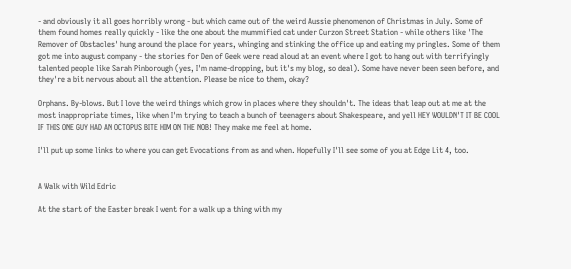- and obviously it all goes horribly wrong - but which came out of the weird Aussie phenomenon of Christmas in July. Some of them found homes really quickly - like the one about the mummified cat under Curzon Street Station - while others like 'The Remover of Obstacles' hung around the place for years, whinging and stinking the office up and eating my pringles. Some of them got me into august company - the stories for Den of Geek were read aloud at an event where I got to hang out with terrifyingly talented people like Sarah Pinborough (yes, I'm name-dropping, but it's my blog, so deal). Some have never been seen before, and they're a bit nervous about all the attention. Please be nice to them, okay?

Orphans. By-blows. But I love the weird things which grow in places where they shouldn't. The ideas that leap out at me at the most inappropriate times, like when I'm trying to teach a bunch of teenagers about Shakespeare, and yell HEY WOULDN'T IT BE COOL IF THIS ONE GUY HAD AN OCTOPUS BITE HIM ON THE NOB! They make me feel at home.

I'll put up some links to where you can get Evocations from as and when. Hopefully I'll see some of you at Edge Lit 4, too.


A Walk with Wild Edric

At the start of the Easter break I went for a walk up a thing with my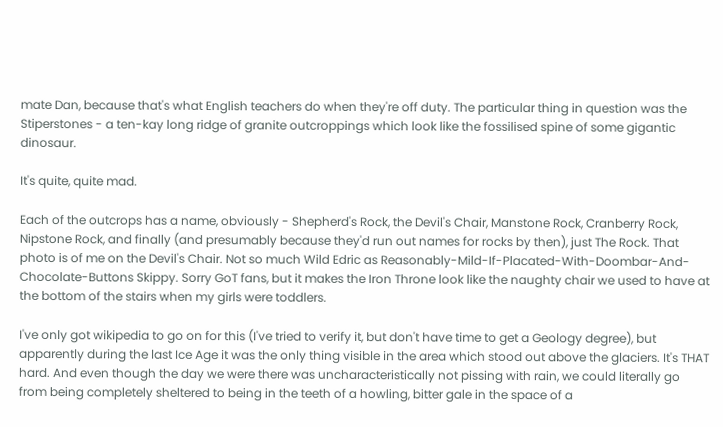mate Dan, because that's what English teachers do when they're off duty. The particular thing in question was the Stiperstones - a ten-kay long ridge of granite outcroppings which look like the fossilised spine of some gigantic dinosaur.

It's quite, quite mad.

Each of the outcrops has a name, obviously - Shepherd's Rock, the Devil's Chair, Manstone Rock, Cranberry Rock, Nipstone Rock, and finally (and presumably because they'd run out names for rocks by then), just The Rock. That photo is of me on the Devil's Chair. Not so much Wild Edric as Reasonably-Mild-If-Placated-With-Doombar-And-Chocolate-Buttons Skippy. Sorry GoT fans, but it makes the Iron Throne look like the naughty chair we used to have at the bottom of the stairs when my girls were toddlers.

I've only got wikipedia to go on for this (I've tried to verify it, but don't have time to get a Geology degree), but apparently during the last Ice Age it was the only thing visible in the area which stood out above the glaciers. It's THAT hard. And even though the day we were there was uncharacteristically not pissing with rain, we could literally go from being completely sheltered to being in the teeth of a howling, bitter gale in the space of a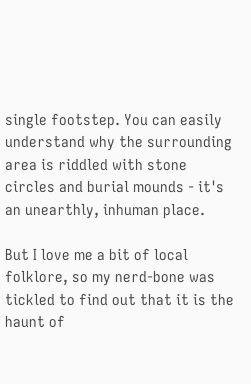single footstep. You can easily understand why the surrounding area is riddled with stone circles and burial mounds - it's an unearthly, inhuman place.

But I love me a bit of local folklore, so my nerd-bone was tickled to find out that it is the haunt of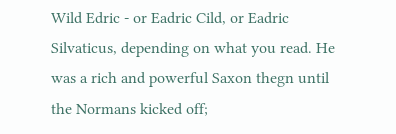Wild Edric - or Eadric Cild, or Eadric Silvaticus, depending on what you read. He was a rich and powerful Saxon thegn until the Normans kicked off;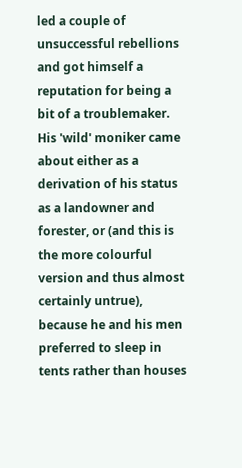led a couple of unsuccessful rebellions and got himself a reputation for being a bit of a troublemaker. His 'wild' moniker came about either as a derivation of his status as a landowner and forester, or (and this is the more colourful version and thus almost certainly untrue), because he and his men preferred to sleep in tents rather than houses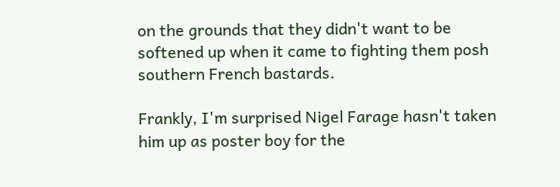on the grounds that they didn't want to be softened up when it came to fighting them posh southern French bastards.

Frankly, I'm surprised Nigel Farage hasn't taken him up as poster boy for the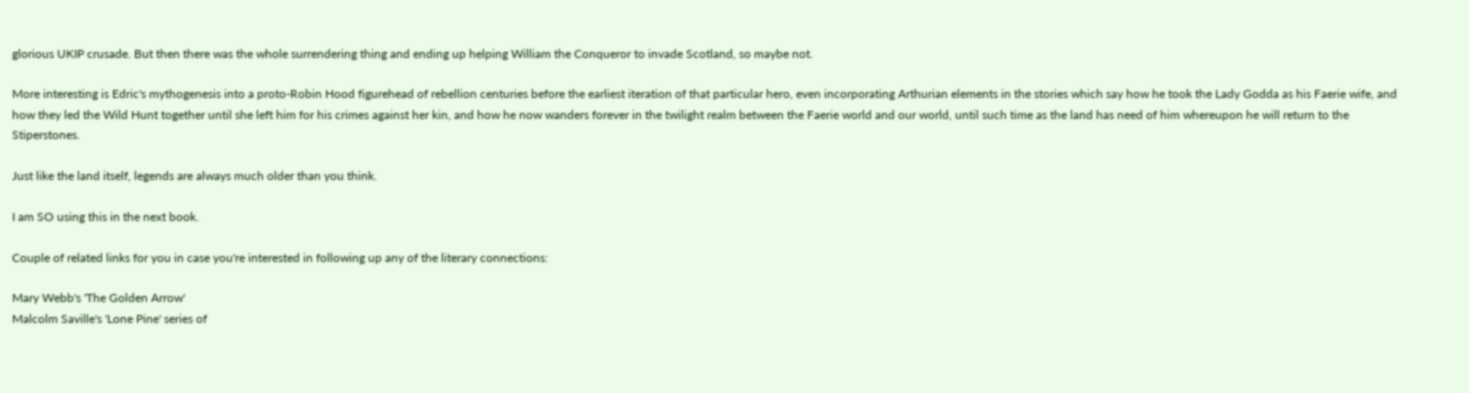glorious UKIP crusade. But then there was the whole surrendering thing and ending up helping William the Conqueror to invade Scotland, so maybe not.

More interesting is Edric's mythogenesis into a proto-Robin Hood figurehead of rebellion centuries before the earliest iteration of that particular hero, even incorporating Arthurian elements in the stories which say how he took the Lady Godda as his Faerie wife, and how they led the Wild Hunt together until she left him for his crimes against her kin, and how he now wanders forever in the twilight realm between the Faerie world and our world, until such time as the land has need of him whereupon he will return to the Stiperstones.

Just like the land itself, legends are always much older than you think.

I am SO using this in the next book.

Couple of related links for you in case you're interested in following up any of the literary connections:

Mary Webb's 'The Golden Arrow'
Malcolm Saville's 'Lone Pine' series of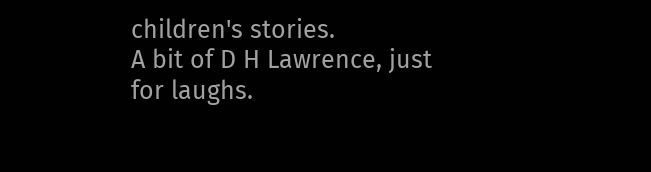children's stories.
A bit of D H Lawrence, just for laughs.